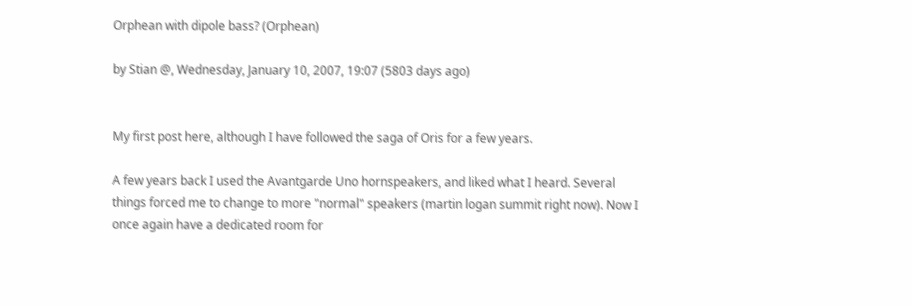Orphean with dipole bass? (Orphean)

by Stian @, Wednesday, January 10, 2007, 19:07 (5803 days ago)


My first post here, although I have followed the saga of Oris for a few years.

A few years back I used the Avantgarde Uno hornspeakers, and liked what I heard. Several things forced me to change to more "normal" speakers (martin logan summit right now). Now I once again have a dedicated room for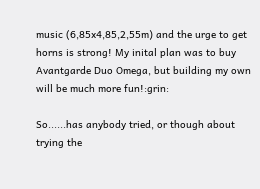music (6,85x4,85,2,55m) and the urge to get horns is strong! My inital plan was to buy Avantgarde Duo Omega, but building my own will be much more fun!:grin:

So......has anybody tried, or though about trying the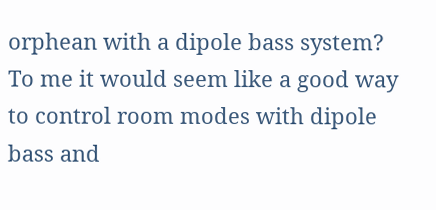orphean with a dipole bass system? To me it would seem like a good way to control room modes with dipole bass and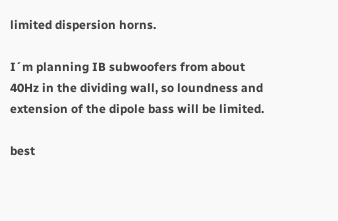limited dispersion horns.

I´m planning IB subwoofers from about 40Hz in the dividing wall, so loundness and extension of the dipole bass will be limited.

best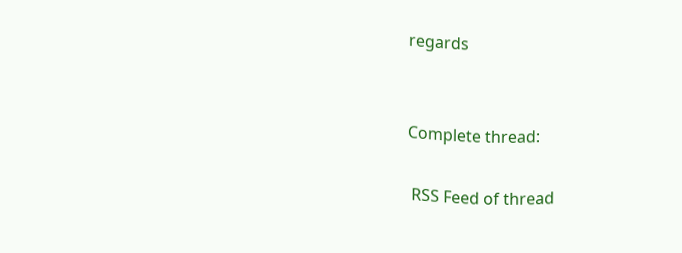regards


Complete thread:

 RSS Feed of thread